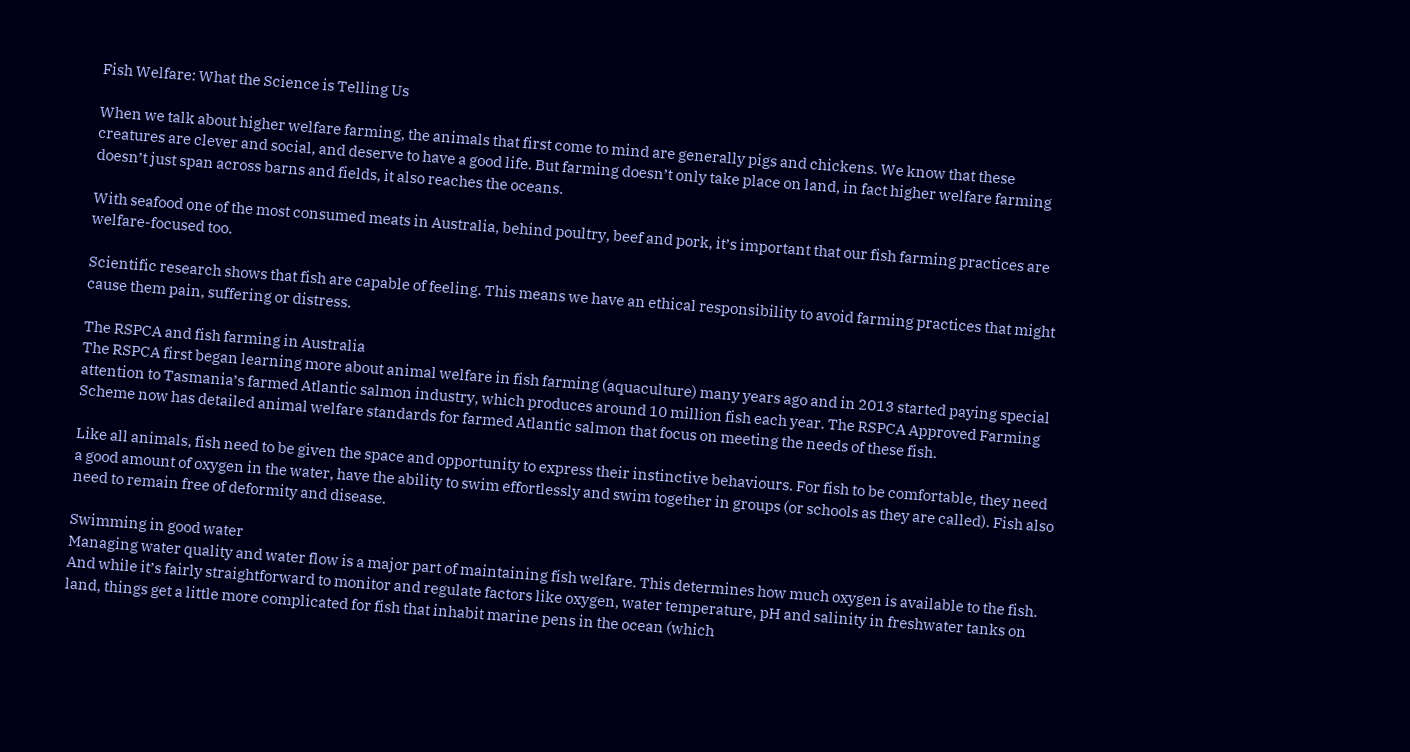Fish Welfare: What the Science is Telling Us

When we talk about higher welfare farming, the animals that first come to mind are generally pigs and chickens. We know that these creatures are clever and social, and deserve to have a good life. But farming doesn’t only take place on land, in fact higher welfare farming doesn’t just span across barns and fields, it also reaches the oceans.

With seafood one of the most consumed meats in Australia, behind poultry, beef and pork, it’s important that our fish farming practices are welfare-focused too.

Scientific research shows that fish are capable of feeling. This means we have an ethical responsibility to avoid farming practices that might cause them pain, suffering or distress.

The RSPCA and fish farming in Australia
The RSPCA first began learning more about animal welfare in fish farming (aquaculture) many years ago and in 2013 started paying special attention to Tasmania’s farmed Atlantic salmon industry, which produces around 10 million fish each year. The RSPCA Approved Farming Scheme now has detailed animal welfare standards for farmed Atlantic salmon that focus on meeting the needs of these fish.

Like all animals, fish need to be given the space and opportunity to express their instinctive behaviours. For fish to be comfortable, they need a good amount of oxygen in the water, have the ability to swim effortlessly and swim together in groups (or schools as they are called). Fish also need to remain free of deformity and disease.

Swimming in good water
Managing water quality and water flow is a major part of maintaining fish welfare. This determines how much oxygen is available to the fish. And while it’s fairly straightforward to monitor and regulate factors like oxygen, water temperature, pH and salinity in freshwater tanks on land, things get a little more complicated for fish that inhabit marine pens in the ocean (which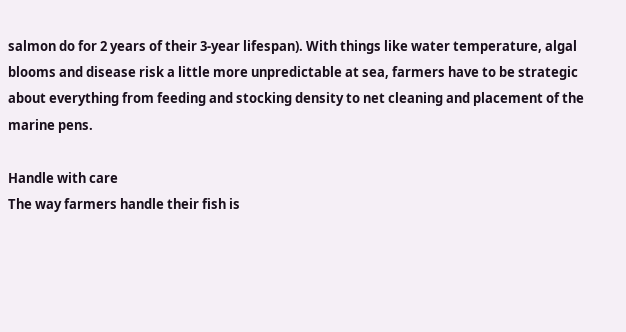salmon do for 2 years of their 3-year lifespan). With things like water temperature, algal blooms and disease risk a little more unpredictable at sea, farmers have to be strategic about everything from feeding and stocking density to net cleaning and placement of the marine pens.

Handle with care
The way farmers handle their fish is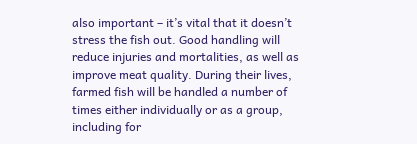also important – it’s vital that it doesn’t stress the fish out. Good handling will reduce injuries and mortalities, as well as improve meat quality. During their lives, farmed fish will be handled a number of times either individually or as a group, including for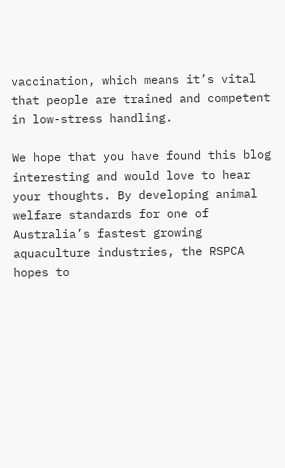vaccination, which means it’s vital that people are trained and competent in low-stress handling.

We hope that you have found this blog interesting and would love to hear your thoughts. By developing animal welfare standards for one of Australia’s fastest growing aquaculture industries, the RSPCA hopes to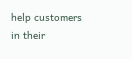help customers in their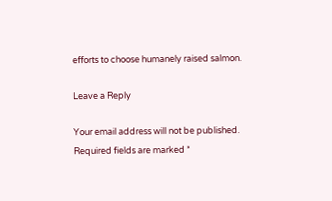efforts to choose humanely raised salmon.

Leave a Reply

Your email address will not be published. Required fields are marked *